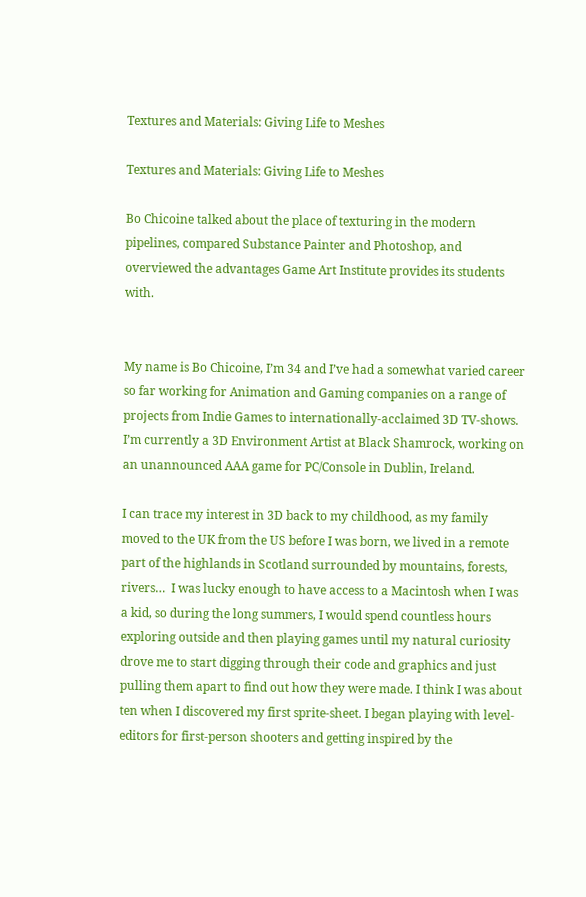Textures and Materials: Giving Life to Meshes

Textures and Materials: Giving Life to Meshes

Bo Chicoine talked about the place of texturing in the modern pipelines, compared Substance Painter and Photoshop, and overviewed the advantages Game Art Institute provides its students with.


My name is Bo Chicoine, I’m 34 and I’ve had a somewhat varied career so far working for Animation and Gaming companies on a range of projects from Indie Games to internationally-acclaimed 3D TV-shows. I’m currently a 3D Environment Artist at Black Shamrock, working on an unannounced AAA game for PC/Console in Dublin, Ireland.

I can trace my interest in 3D back to my childhood, as my family moved to the UK from the US before I was born, we lived in a remote part of the highlands in Scotland surrounded by mountains, forests, rivers…  I was lucky enough to have access to a Macintosh when I was a kid, so during the long summers, I would spend countless hours exploring outside and then playing games until my natural curiosity drove me to start digging through their code and graphics and just pulling them apart to find out how they were made. I think I was about ten when I discovered my first sprite-sheet. I began playing with level-editors for first-person shooters and getting inspired by the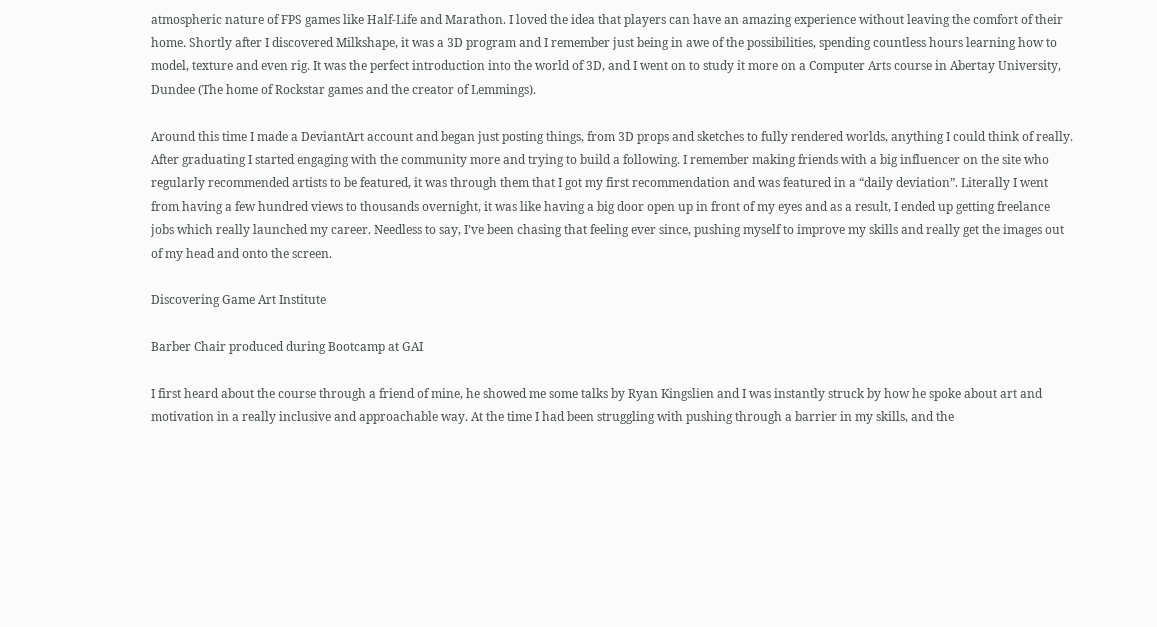atmospheric nature of FPS games like Half-Life and Marathon. I loved the idea that players can have an amazing experience without leaving the comfort of their home. Shortly after I discovered Milkshape, it was a 3D program and I remember just being in awe of the possibilities, spending countless hours learning how to model, texture and even rig. It was the perfect introduction into the world of 3D, and I went on to study it more on a Computer Arts course in Abertay University, Dundee (The home of Rockstar games and the creator of Lemmings).

Around this time I made a DeviantArt account and began just posting things, from 3D props and sketches to fully rendered worlds, anything I could think of really. After graduating I started engaging with the community more and trying to build a following. I remember making friends with a big influencer on the site who regularly recommended artists to be featured, it was through them that I got my first recommendation and was featured in a “daily deviation”. Literally I went from having a few hundred views to thousands overnight, it was like having a big door open up in front of my eyes and as a result, I ended up getting freelance jobs which really launched my career. Needless to say, I’ve been chasing that feeling ever since, pushing myself to improve my skills and really get the images out of my head and onto the screen.

Discovering Game Art Institute

Barber Chair produced during Bootcamp at GAI

I first heard about the course through a friend of mine, he showed me some talks by Ryan Kingslien and I was instantly struck by how he spoke about art and motivation in a really inclusive and approachable way. At the time I had been struggling with pushing through a barrier in my skills, and the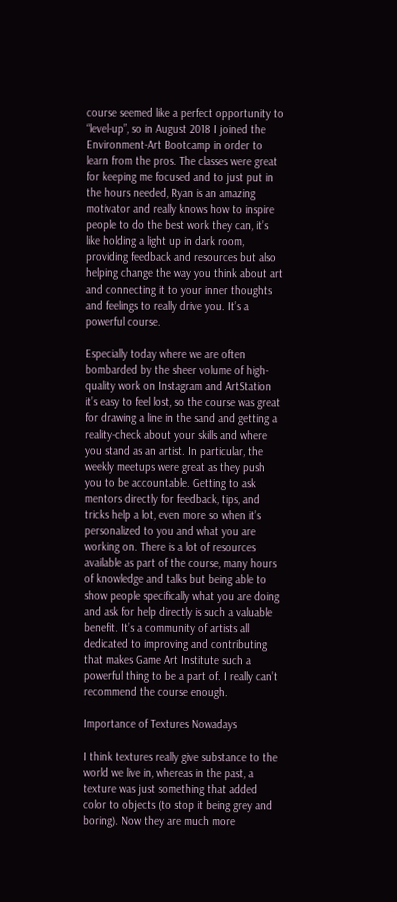course seemed like a perfect opportunity to “level-up”, so in August 2018 I joined the Environment-Art Bootcamp in order to learn from the pros. The classes were great for keeping me focused and to just put in the hours needed, Ryan is an amazing motivator and really knows how to inspire people to do the best work they can, it’s like holding a light up in dark room, providing feedback and resources but also helping change the way you think about art and connecting it to your inner thoughts and feelings to really drive you. It’s a powerful course.

Especially today where we are often bombarded by the sheer volume of high-quality work on Instagram and ArtStation it’s easy to feel lost, so the course was great for drawing a line in the sand and getting a reality-check about your skills and where you stand as an artist. In particular, the weekly meetups were great as they push you to be accountable. Getting to ask mentors directly for feedback, tips, and tricks help a lot, even more so when it’s personalized to you and what you are working on. There is a lot of resources available as part of the course, many hours of knowledge and talks but being able to show people specifically what you are doing and ask for help directly is such a valuable benefit. It’s a community of artists all dedicated to improving and contributing that makes Game Art Institute such a powerful thing to be a part of. I really can’t recommend the course enough.

Importance of Textures Nowadays

I think textures really give substance to the world we live in, whereas in the past, a texture was just something that added color to objects (to stop it being grey and boring). Now they are much more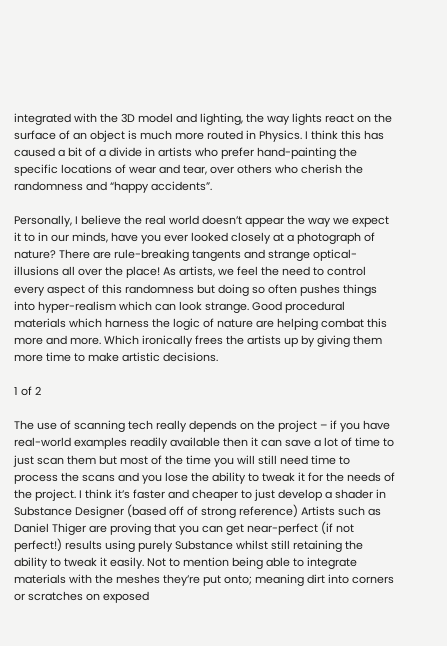integrated with the 3D model and lighting, the way lights react on the surface of an object is much more routed in Physics. I think this has caused a bit of a divide in artists who prefer hand-painting the specific locations of wear and tear, over others who cherish the randomness and “happy accidents”.

Personally, I believe the real world doesn’t appear the way we expect it to in our minds, have you ever looked closely at a photograph of nature? There are rule-breaking tangents and strange optical-illusions all over the place! As artists, we feel the need to control every aspect of this randomness but doing so often pushes things into hyper-realism which can look strange. Good procedural materials which harness the logic of nature are helping combat this more and more. Which ironically frees the artists up by giving them more time to make artistic decisions.

1 of 2

The use of scanning tech really depends on the project – if you have real-world examples readily available then it can save a lot of time to just scan them but most of the time you will still need time to process the scans and you lose the ability to tweak it for the needs of the project. I think it’s faster and cheaper to just develop a shader in Substance Designer (based off of strong reference) Artists such as Daniel Thiger are proving that you can get near-perfect (if not perfect!) results using purely Substance whilst still retaining the ability to tweak it easily. Not to mention being able to integrate materials with the meshes they’re put onto; meaning dirt into corners or scratches on exposed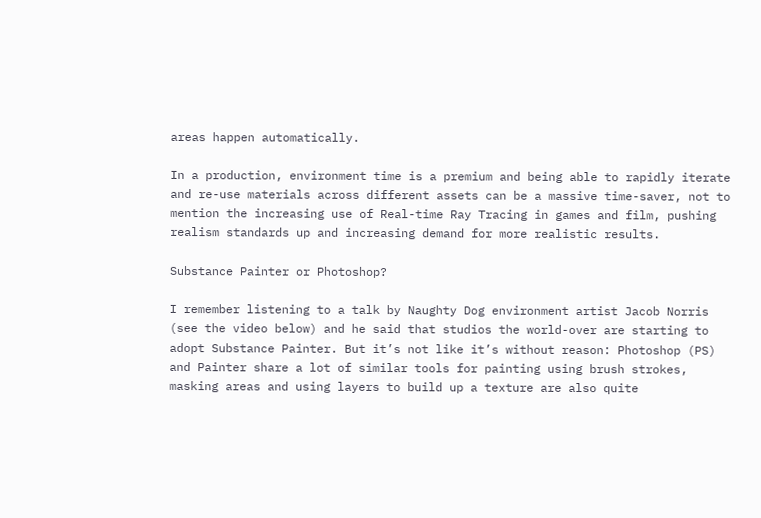areas happen automatically.

In a production, environment time is a premium and being able to rapidly iterate and re-use materials across different assets can be a massive time-saver, not to mention the increasing use of Real-time Ray Tracing in games and film, pushing realism standards up and increasing demand for more realistic results.

Substance Painter or Photoshop?

I remember listening to a talk by Naughty Dog environment artist Jacob Norris (see the video below) and he said that studios the world-over are starting to adopt Substance Painter. But it’s not like it’s without reason: Photoshop (PS) and Painter share a lot of similar tools for painting using brush strokes, masking areas and using layers to build up a texture are also quite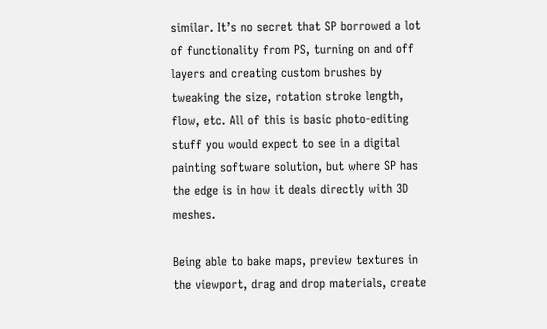similar. It’s no secret that SP borrowed a lot of functionality from PS, turning on and off layers and creating custom brushes by tweaking the size, rotation stroke length, flow, etc. All of this is basic photo-editing stuff you would expect to see in a digital painting software solution, but where SP has the edge is in how it deals directly with 3D meshes.

Being able to bake maps, preview textures in the viewport, drag and drop materials, create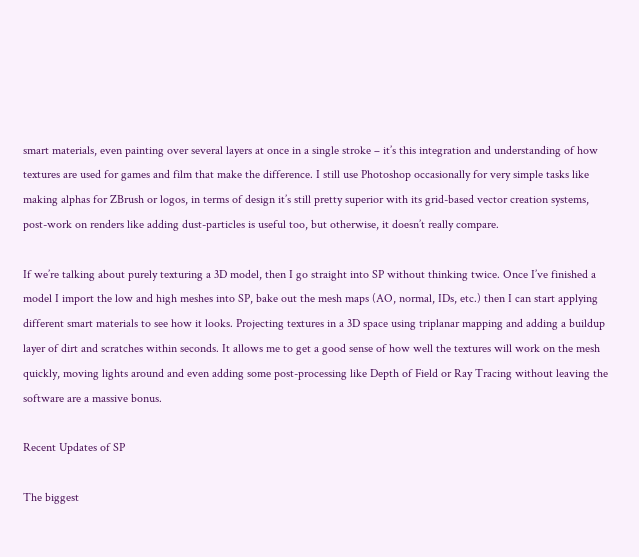smart materials, even painting over several layers at once in a single stroke – it’s this integration and understanding of how textures are used for games and film that make the difference. I still use Photoshop occasionally for very simple tasks like making alphas for ZBrush or logos, in terms of design it’s still pretty superior with its grid-based vector creation systems, post-work on renders like adding dust-particles is useful too, but otherwise, it doesn’t really compare.

If we’re talking about purely texturing a 3D model, then I go straight into SP without thinking twice. Once I’ve finished a model I import the low and high meshes into SP, bake out the mesh maps (AO, normal, IDs, etc.) then I can start applying different smart materials to see how it looks. Projecting textures in a 3D space using triplanar mapping and adding a buildup layer of dirt and scratches within seconds. It allows me to get a good sense of how well the textures will work on the mesh quickly, moving lights around and even adding some post-processing like Depth of Field or Ray Tracing without leaving the software are a massive bonus.

Recent Updates of SP

The biggest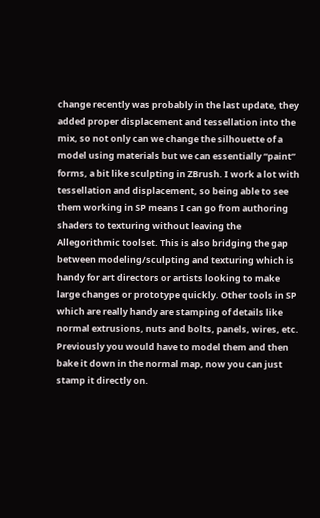change recently was probably in the last update, they added proper displacement and tessellation into the mix, so not only can we change the silhouette of a model using materials but we can essentially “paint” forms, a bit like sculpting in ZBrush. I work a lot with tessellation and displacement, so being able to see them working in SP means I can go from authoring shaders to texturing without leaving the Allegorithmic toolset. This is also bridging the gap between modeling/sculpting and texturing which is handy for art directors or artists looking to make large changes or prototype quickly. Other tools in SP which are really handy are stamping of details like normal extrusions, nuts and bolts, panels, wires, etc. Previously you would have to model them and then bake it down in the normal map, now you can just stamp it directly on.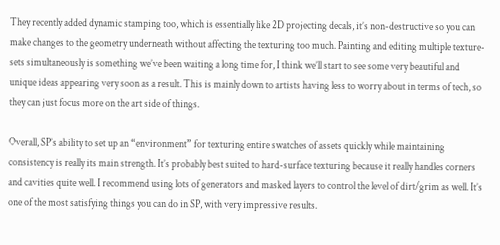They recently added dynamic stamping too, which is essentially like 2D projecting decals, it’s non-destructive so you can make changes to the geometry underneath without affecting the texturing too much. Painting and editing multiple texture-sets simultaneously is something we’ve been waiting a long time for, I think we’ll start to see some very beautiful and unique ideas appearing very soon as a result. This is mainly down to artists having less to worry about in terms of tech, so they can just focus more on the art side of things.

Overall, SP’s ability to set up an “environment” for texturing entire swatches of assets quickly while maintaining consistency is really its main strength. It’s probably best suited to hard-surface texturing because it really handles corners and cavities quite well. I recommend using lots of generators and masked layers to control the level of dirt/grim as well. It’s one of the most satisfying things you can do in SP, with very impressive results.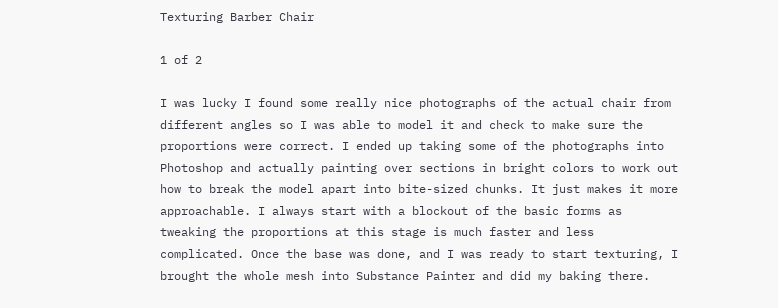Texturing Barber Chair

1 of 2

I was lucky I found some really nice photographs of the actual chair from different angles so I was able to model it and check to make sure the proportions were correct. I ended up taking some of the photographs into Photoshop and actually painting over sections in bright colors to work out how to break the model apart into bite-sized chunks. It just makes it more approachable. I always start with a blockout of the basic forms as tweaking the proportions at this stage is much faster and less complicated. Once the base was done, and I was ready to start texturing, I brought the whole mesh into Substance Painter and did my baking there.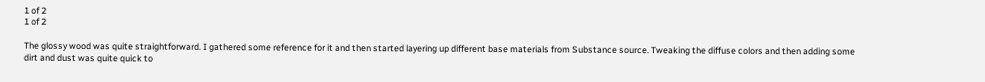1 of 2
1 of 2

The glossy wood was quite straightforward. I gathered some reference for it and then started layering up different base materials from Substance source. Tweaking the diffuse colors and then adding some dirt and dust was quite quick to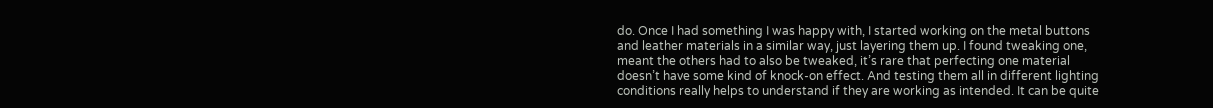do. Once I had something I was happy with, I started working on the metal buttons and leather materials in a similar way, just layering them up. I found tweaking one, meant the others had to also be tweaked, it’s rare that perfecting one material doesn’t have some kind of knock-on effect. And testing them all in different lighting conditions really helps to understand if they are working as intended. It can be quite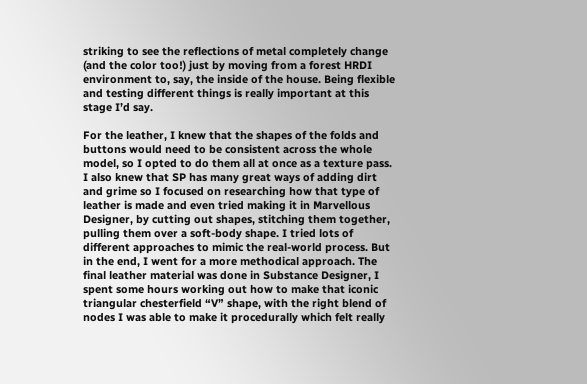striking to see the reflections of metal completely change (and the color too!) just by moving from a forest HRDI environment to, say, the inside of the house. Being flexible and testing different things is really important at this stage I’d say.

For the leather, I knew that the shapes of the folds and buttons would need to be consistent across the whole model, so I opted to do them all at once as a texture pass. I also knew that SP has many great ways of adding dirt and grime so I focused on researching how that type of leather is made and even tried making it in Marvellous Designer, by cutting out shapes, stitching them together, pulling them over a soft-body shape. I tried lots of different approaches to mimic the real-world process. But in the end, I went for a more methodical approach. The final leather material was done in Substance Designer, I spent some hours working out how to make that iconic triangular chesterfield “V” shape, with the right blend of nodes I was able to make it procedurally which felt really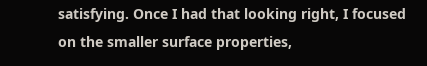satisfying. Once I had that looking right, I focused on the smaller surface properties,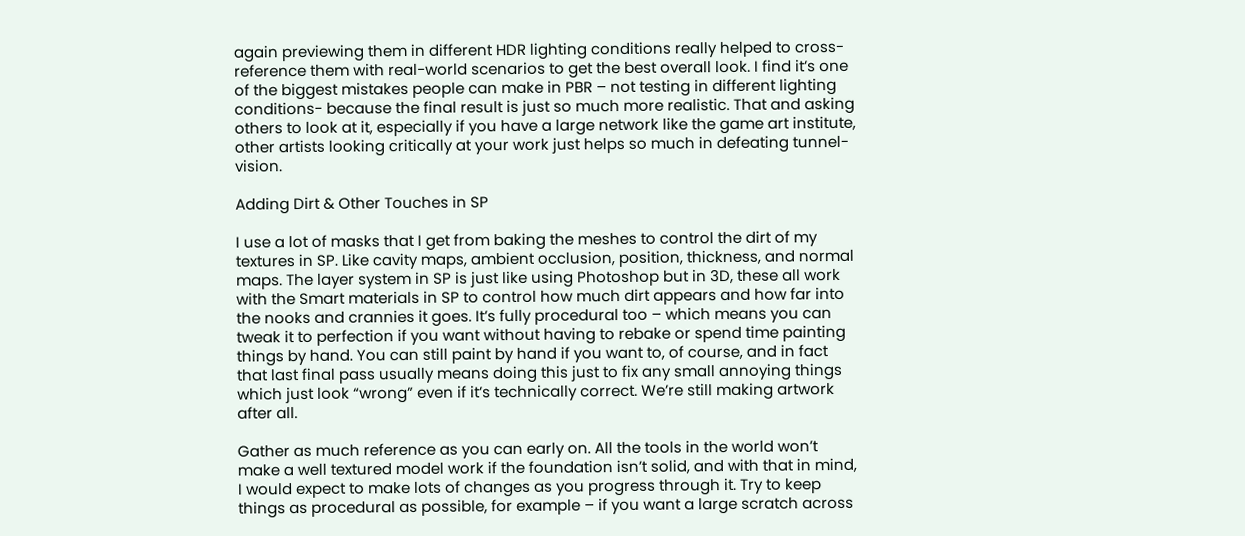again previewing them in different HDR lighting conditions really helped to cross-reference them with real-world scenarios to get the best overall look. I find it’s one of the biggest mistakes people can make in PBR – not testing in different lighting conditions- because the final result is just so much more realistic. That and asking others to look at it, especially if you have a large network like the game art institute, other artists looking critically at your work just helps so much in defeating tunnel-vision.

Adding Dirt & Other Touches in SP

I use a lot of masks that I get from baking the meshes to control the dirt of my textures in SP. Like cavity maps, ambient occlusion, position, thickness, and normal maps. The layer system in SP is just like using Photoshop but in 3D, these all work with the Smart materials in SP to control how much dirt appears and how far into the nooks and crannies it goes. It’s fully procedural too – which means you can tweak it to perfection if you want without having to rebake or spend time painting things by hand. You can still paint by hand if you want to, of course, and in fact that last final pass usually means doing this just to fix any small annoying things which just look “wrong” even if it’s technically correct. We’re still making artwork after all.

Gather as much reference as you can early on. All the tools in the world won’t make a well textured model work if the foundation isn’t solid, and with that in mind, I would expect to make lots of changes as you progress through it. Try to keep things as procedural as possible, for example – if you want a large scratch across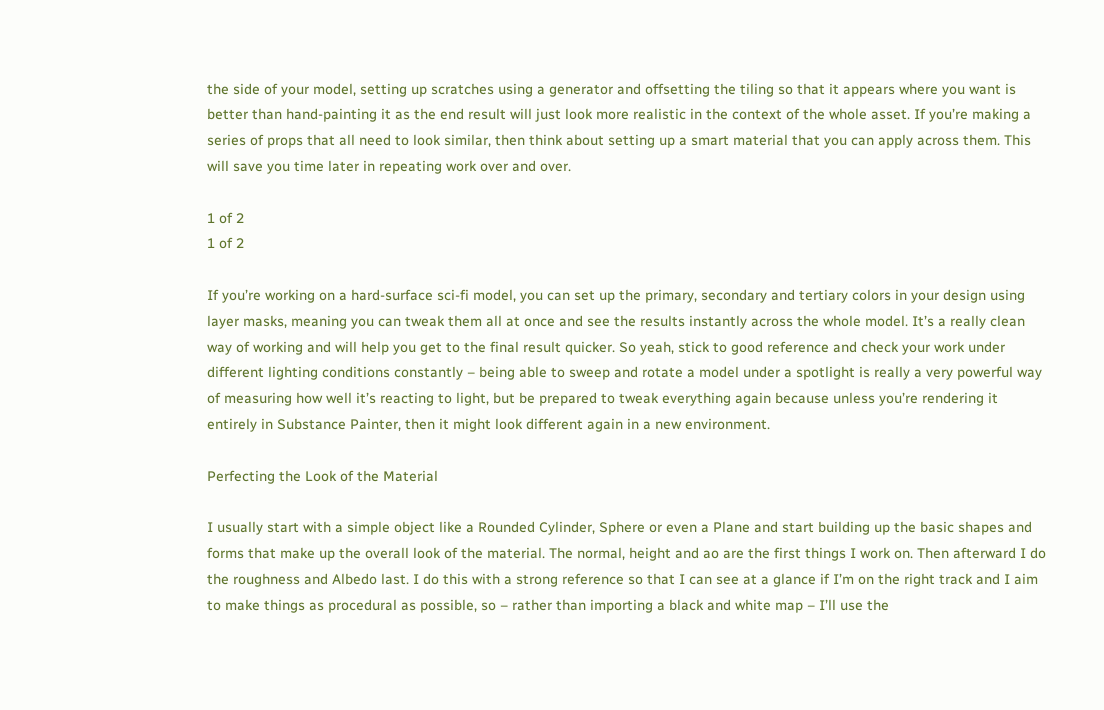the side of your model, setting up scratches using a generator and offsetting the tiling so that it appears where you want is better than hand-painting it as the end result will just look more realistic in the context of the whole asset. If you’re making a series of props that all need to look similar, then think about setting up a smart material that you can apply across them. This will save you time later in repeating work over and over.

1 of 2
1 of 2

If you’re working on a hard-surface sci-fi model, you can set up the primary, secondary and tertiary colors in your design using layer masks, meaning you can tweak them all at once and see the results instantly across the whole model. It’s a really clean way of working and will help you get to the final result quicker. So yeah, stick to good reference and check your work under different lighting conditions constantly – being able to sweep and rotate a model under a spotlight is really a very powerful way of measuring how well it’s reacting to light, but be prepared to tweak everything again because unless you’re rendering it entirely in Substance Painter, then it might look different again in a new environment.

Perfecting the Look of the Material

I usually start with a simple object like a Rounded Cylinder, Sphere or even a Plane and start building up the basic shapes and forms that make up the overall look of the material. The normal, height and ao are the first things I work on. Then afterward I do the roughness and Albedo last. I do this with a strong reference so that I can see at a glance if I’m on the right track and I aim to make things as procedural as possible, so – rather than importing a black and white map – I’ll use the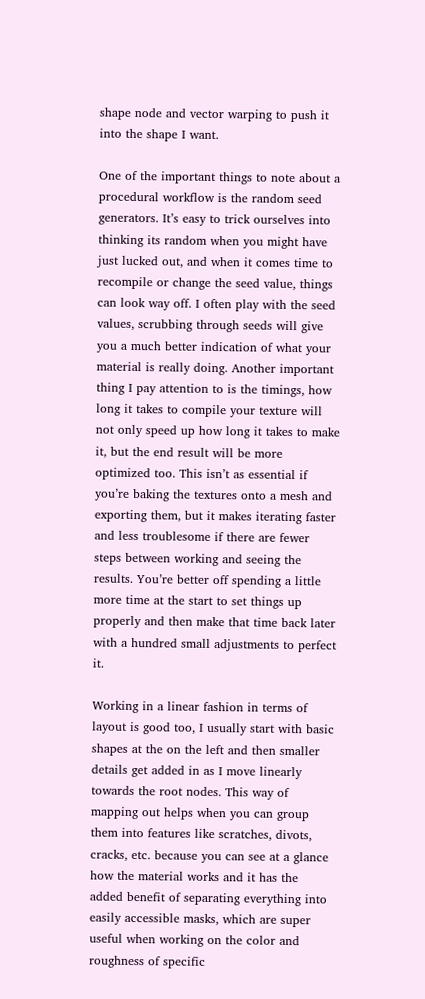shape node and vector warping to push it into the shape I want.

One of the important things to note about a procedural workflow is the random seed generators. It’s easy to trick ourselves into thinking its random when you might have just lucked out, and when it comes time to recompile or change the seed value, things can look way off. I often play with the seed values, scrubbing through seeds will give you a much better indication of what your material is really doing. Another important thing I pay attention to is the timings, how long it takes to compile your texture will not only speed up how long it takes to make it, but the end result will be more optimized too. This isn’t as essential if you’re baking the textures onto a mesh and exporting them, but it makes iterating faster and less troublesome if there are fewer steps between working and seeing the results. You’re better off spending a little more time at the start to set things up properly and then make that time back later with a hundred small adjustments to perfect it.

Working in a linear fashion in terms of layout is good too, I usually start with basic shapes at the on the left and then smaller details get added in as I move linearly towards the root nodes. This way of mapping out helps when you can group them into features like scratches, divots, cracks, etc. because you can see at a glance how the material works and it has the added benefit of separating everything into easily accessible masks, which are super useful when working on the color and roughness of specific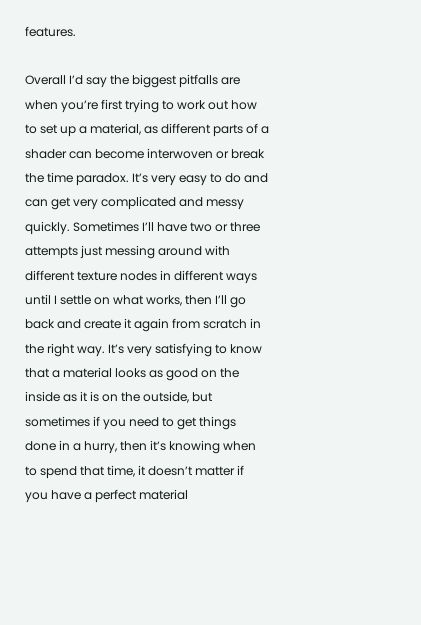features.

Overall I’d say the biggest pitfalls are when you’re first trying to work out how to set up a material, as different parts of a shader can become interwoven or break the time paradox. It’s very easy to do and can get very complicated and messy quickly. Sometimes I’ll have two or three attempts just messing around with different texture nodes in different ways until I settle on what works, then I’ll go back and create it again from scratch in the right way. It’s very satisfying to know that a material looks as good on the inside as it is on the outside, but sometimes if you need to get things done in a hurry, then it’s knowing when to spend that time, it doesn’t matter if you have a perfect material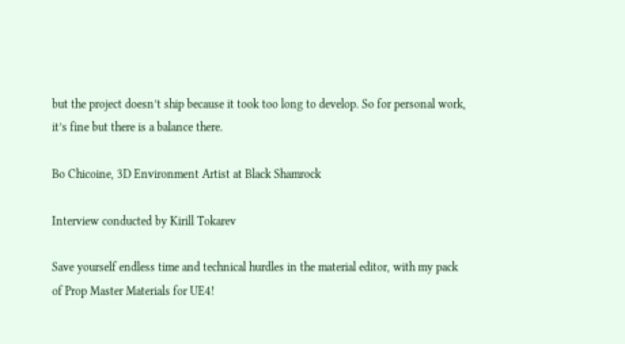but the project doesn’t ship because it took too long to develop. So for personal work, it’s fine but there is a balance there.

Bo Chicoine, 3D Environment Artist at Black Shamrock

Interview conducted by Kirill Tokarev

Save yourself endless time and technical hurdles in the material editor, with my pack of Prop Master Materials for UE4!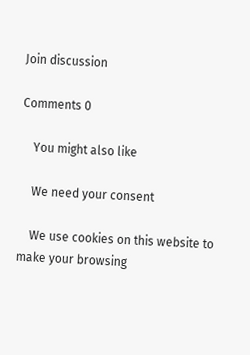Join discussion

Comments 0

    You might also like

    We need your consent

    We use cookies on this website to make your browsing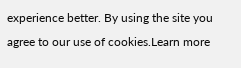experience better. By using the site you agree to our use of cookies.Learn more